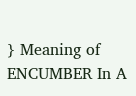} Meaning of ENCUMBER In A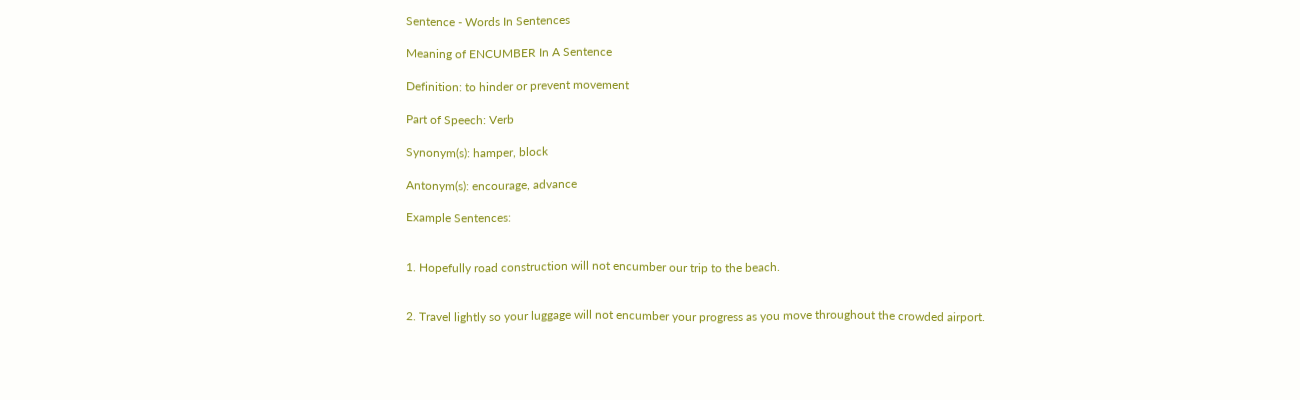Sentence - Words In Sentences

Meaning of ENCUMBER In A Sentence

Definition: to hinder or prevent movement

Part of Speech: Verb

Synonym(s): hamper, block

Antonym(s): encourage, advance

Example Sentences:


1. Hopefully road construction will not encumber our trip to the beach.


2. Travel lightly so your luggage will not encumber your progress as you move throughout the crowded airport.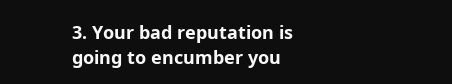3. Your bad reputation is going to encumber you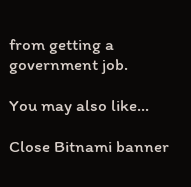from getting a government job.

You may also like...

Close Bitnami banner